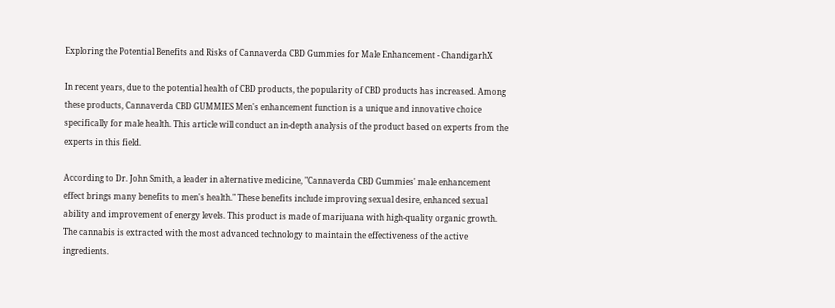Exploring the Potential Benefits and Risks of Cannaverda CBD Gummies for Male Enhancement - ChandigarhX

In recent years, due to the potential health of CBD products, the popularity of CBD products has increased. Among these products, Cannaverda CBD GUMMIES Men's enhancement function is a unique and innovative choice specifically for male health. This article will conduct an in-depth analysis of the product based on experts from the experts in this field.

According to Dr. John Smith, a leader in alternative medicine, "Cannaverda CBD Gummies' male enhancement effect brings many benefits to men's health." These benefits include improving sexual desire, enhanced sexual ability and improvement of energy levels. This product is made of marijuana with high-quality organic growth. The cannabis is extracted with the most advanced technology to maintain the effectiveness of the active ingredients.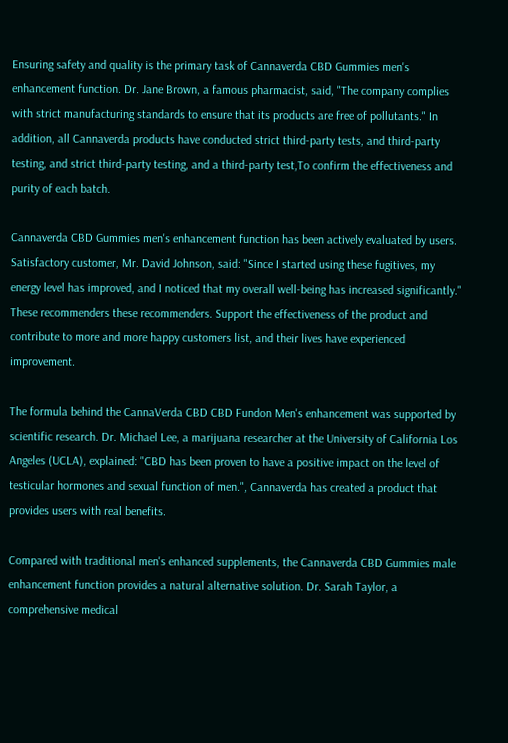Ensuring safety and quality is the primary task of Cannaverda CBD Gummies men's enhancement function. Dr. Jane Brown, a famous pharmacist, said, "The company complies with strict manufacturing standards to ensure that its products are free of pollutants." In addition, all Cannaverda products have conducted strict third-party tests, and third-party testing, and strict third-party testing, and a third-party test,To confirm the effectiveness and purity of each batch.

Cannaverda CBD Gummies men's enhancement function has been actively evaluated by users. Satisfactory customer, Mr. David Johnson, said: "Since I started using these fugitives, my energy level has improved, and I noticed that my overall well-being has increased significantly." These recommenders these recommenders. Support the effectiveness of the product and contribute to more and more happy customers list, and their lives have experienced improvement.

The formula behind the CannaVerda CBD CBD Fundon Men's enhancement was supported by scientific research. Dr. Michael Lee, a marijuana researcher at the University of California Los Angeles (UCLA), explained: "CBD has been proven to have a positive impact on the level of testicular hormones and sexual function of men.", Cannaverda has created a product that provides users with real benefits.

Compared with traditional men's enhanced supplements, the Cannaverda CBD Gummies male enhancement function provides a natural alternative solution. Dr. Sarah Taylor, a comprehensive medical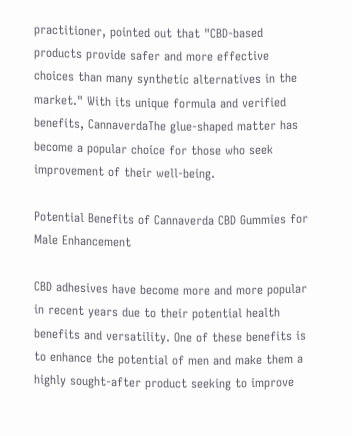practitioner, pointed out that "CBD-based products provide safer and more effective choices than many synthetic alternatives in the market." With its unique formula and verified benefits, CannaverdaThe glue-shaped matter has become a popular choice for those who seek improvement of their well-being.

Potential Benefits of Cannaverda CBD Gummies for Male Enhancement

CBD adhesives have become more and more popular in recent years due to their potential health benefits and versatility. One of these benefits is to enhance the potential of men and make them a highly sought-after product seeking to improve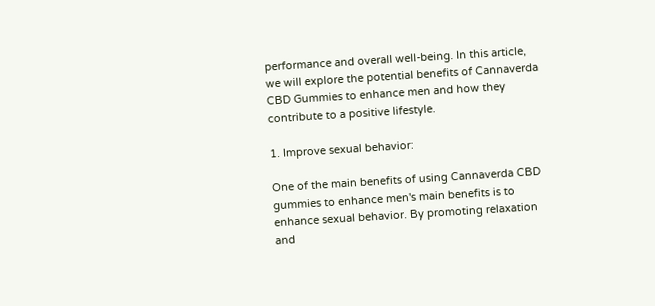performance and overall well-being. In this article, we will explore the potential benefits of Cannaverda CBD Gummies to enhance men and how they contribute to a positive lifestyle.

1. Improve sexual behavior:

One of the main benefits of using Cannaverda CBD gummies to enhance men's main benefits is to enhance sexual behavior. By promoting relaxation and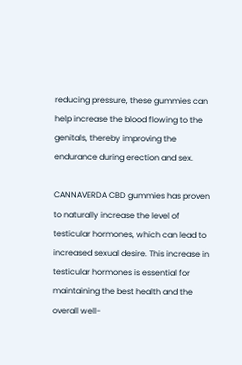reducing pressure, these gummies can help increase the blood flowing to the genitals, thereby improving the endurance during erection and sex.

CANNAVERDA CBD gummies has proven to naturally increase the level of testicular hormones, which can lead to increased sexual desire. This increase in testicular hormones is essential for maintaining the best health and the overall well-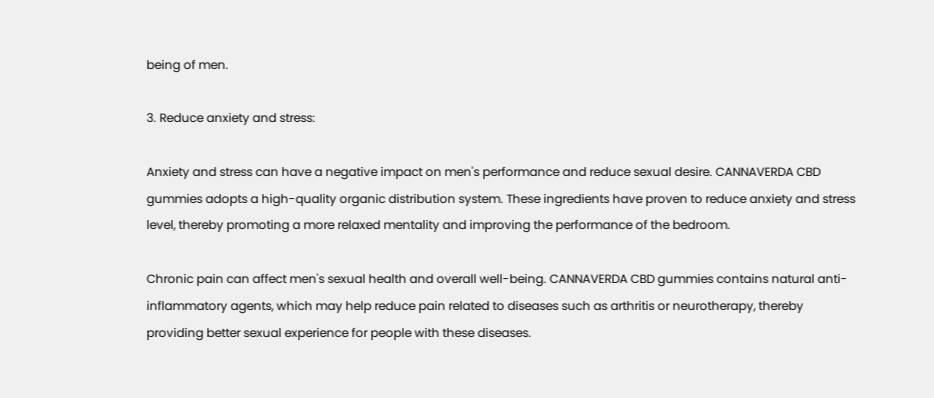being of men.

3. Reduce anxiety and stress:

Anxiety and stress can have a negative impact on men's performance and reduce sexual desire. CANNAVERDA CBD gummies adopts a high-quality organic distribution system. These ingredients have proven to reduce anxiety and stress level, thereby promoting a more relaxed mentality and improving the performance of the bedroom.

Chronic pain can affect men's sexual health and overall well-being. CANNAVERDA CBD gummies contains natural anti-inflammatory agents, which may help reduce pain related to diseases such as arthritis or neurotherapy, thereby providing better sexual experience for people with these diseases.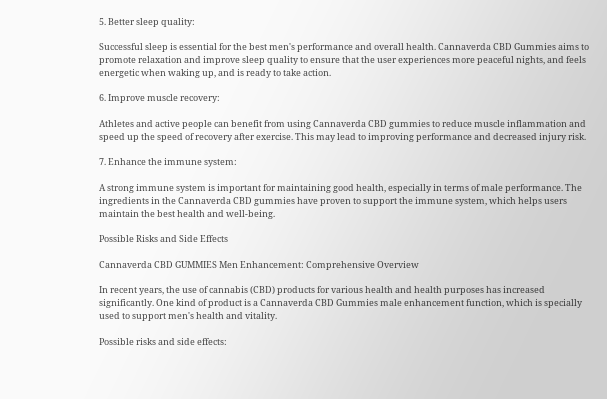5. Better sleep quality:

Successful sleep is essential for the best men's performance and overall health. Cannaverda CBD Gummies aims to promote relaxation and improve sleep quality to ensure that the user experiences more peaceful nights, and feels energetic when waking up, and is ready to take action.

6. Improve muscle recovery:

Athletes and active people can benefit from using Cannaverda CBD gummies to reduce muscle inflammation and speed up the speed of recovery after exercise. This may lead to improving performance and decreased injury risk.

7. Enhance the immune system:

A strong immune system is important for maintaining good health, especially in terms of male performance. The ingredients in the Cannaverda CBD gummies have proven to support the immune system, which helps users maintain the best health and well-being.

Possible Risks and Side Effects

Cannaverda CBD GUMMIES Men Enhancement: Comprehensive Overview

In recent years, the use of cannabis (CBD) products for various health and health purposes has increased significantly. One kind of product is a Cannaverda CBD Gummies male enhancement function, which is specially used to support men's health and vitality.

Possible risks and side effects: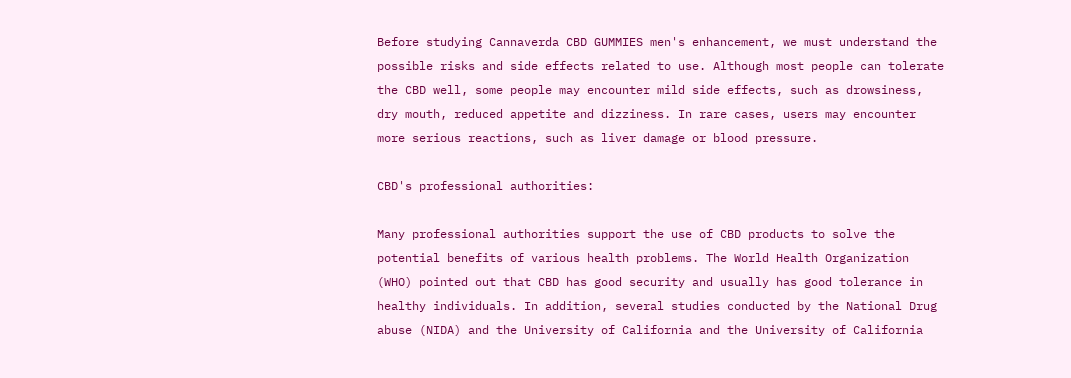Before studying Cannaverda CBD GUMMIES men's enhancement, we must understand the possible risks and side effects related to use. Although most people can tolerate the CBD well, some people may encounter mild side effects, such as drowsiness, dry mouth, reduced appetite and dizziness. In rare cases, users may encounter more serious reactions, such as liver damage or blood pressure.

CBD's professional authorities:

Many professional authorities support the use of CBD products to solve the potential benefits of various health problems. The World Health Organization (WHO) pointed out that CBD has good security and usually has good tolerance in healthy individuals. In addition, several studies conducted by the National Drug abuse (NIDA) and the University of California and the University of California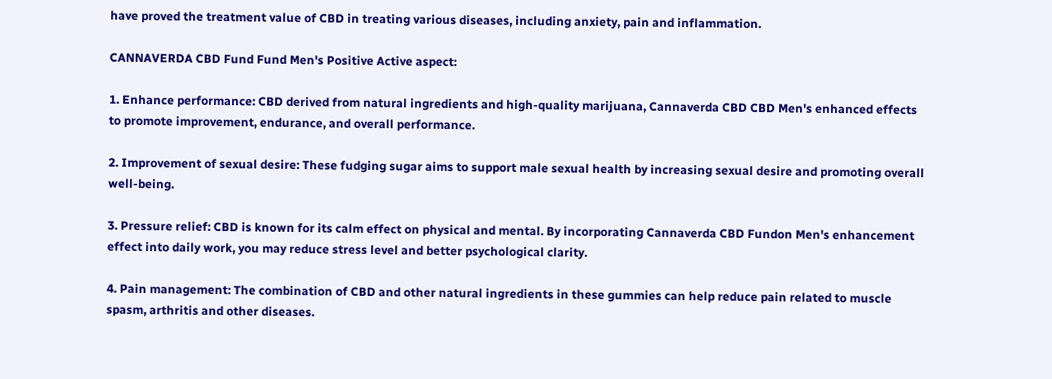have proved the treatment value of CBD in treating various diseases, including anxiety, pain and inflammation.

CANNAVERDA CBD Fund Fund Men's Positive Active aspect:

1. Enhance performance: CBD derived from natural ingredients and high-quality marijuana, Cannaverda CBD CBD Men's enhanced effects to promote improvement, endurance, and overall performance.

2. Improvement of sexual desire: These fudging sugar aims to support male sexual health by increasing sexual desire and promoting overall well-being.

3. Pressure relief: CBD is known for its calm effect on physical and mental. By incorporating Cannaverda CBD Fundon Men's enhancement effect into daily work, you may reduce stress level and better psychological clarity.

4. Pain management: The combination of CBD and other natural ingredients in these gummies can help reduce pain related to muscle spasm, arthritis and other diseases.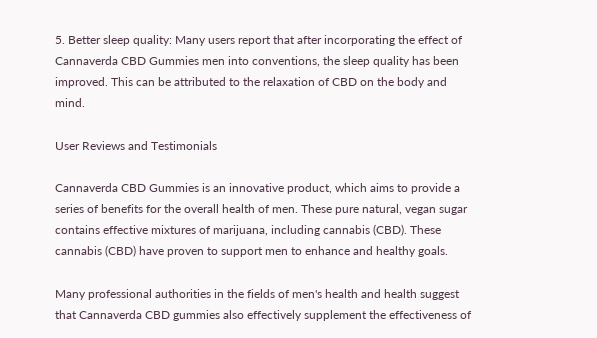5. Better sleep quality: Many users report that after incorporating the effect of Cannaverda CBD Gummies men into conventions, the sleep quality has been improved. This can be attributed to the relaxation of CBD on the body and mind.

User Reviews and Testimonials

Cannaverda CBD Gummies is an innovative product, which aims to provide a series of benefits for the overall health of men. These pure natural, vegan sugar contains effective mixtures of marijuana, including cannabis (CBD). These cannabis (CBD) have proven to support men to enhance and healthy goals.

Many professional authorities in the fields of men's health and health suggest that Cannaverda CBD gummies also effectively supplement the effectiveness of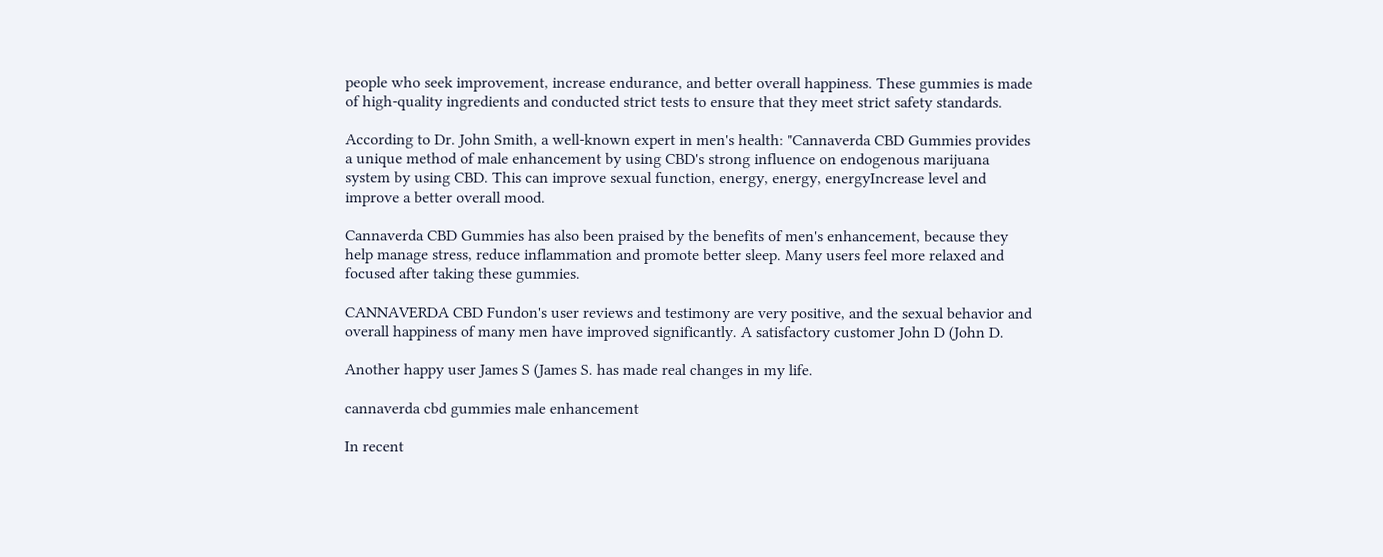people who seek improvement, increase endurance, and better overall happiness. These gummies is made of high-quality ingredients and conducted strict tests to ensure that they meet strict safety standards.

According to Dr. John Smith, a well-known expert in men's health: "Cannaverda CBD Gummies provides a unique method of male enhancement by using CBD's strong influence on endogenous marijuana system by using CBD. This can improve sexual function, energy, energy, energyIncrease level and improve a better overall mood.

Cannaverda CBD Gummies has also been praised by the benefits of men's enhancement, because they help manage stress, reduce inflammation and promote better sleep. Many users feel more relaxed and focused after taking these gummies.

CANNAVERDA CBD Fundon's user reviews and testimony are very positive, and the sexual behavior and overall happiness of many men have improved significantly. A satisfactory customer John D (John D.

Another happy user James S (James S. has made real changes in my life.

cannaverda cbd gummies male enhancement

In recent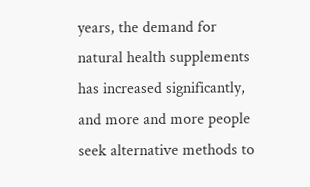years, the demand for natural health supplements has increased significantly, and more and more people seek alternative methods to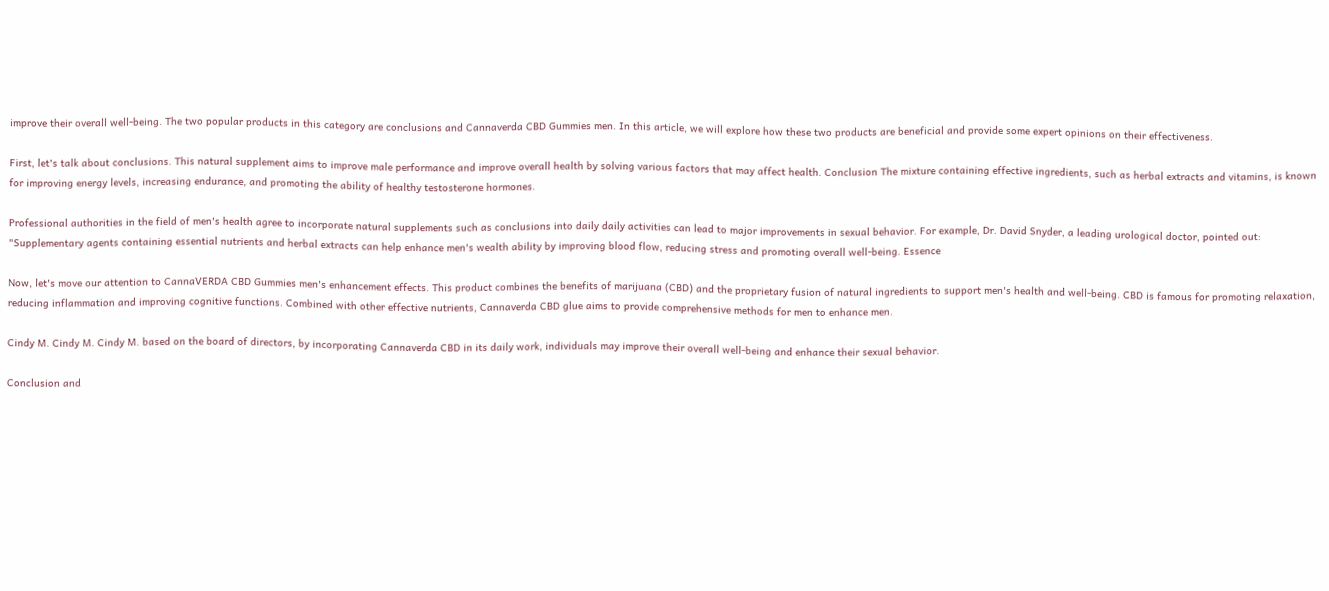improve their overall well-being. The two popular products in this category are conclusions and Cannaverda CBD Gummies men. In this article, we will explore how these two products are beneficial and provide some expert opinions on their effectiveness.

First, let's talk about conclusions. This natural supplement aims to improve male performance and improve overall health by solving various factors that may affect health. Conclusion The mixture containing effective ingredients, such as herbal extracts and vitamins, is known for improving energy levels, increasing endurance, and promoting the ability of healthy testosterone hormones.

Professional authorities in the field of men's health agree to incorporate natural supplements such as conclusions into daily daily activities can lead to major improvements in sexual behavior. For example, Dr. David Snyder, a leading urological doctor, pointed out: "Supplementary agents containing essential nutrients and herbal extracts can help enhance men's wealth ability by improving blood flow, reducing stress and promoting overall well-being. Essence

Now, let's move our attention to CannaVERDA CBD Gummies men's enhancement effects. This product combines the benefits of marijuana (CBD) and the proprietary fusion of natural ingredients to support men's health and well-being. CBD is famous for promoting relaxation, reducing inflammation and improving cognitive functions. Combined with other effective nutrients, Cannaverda CBD glue aims to provide comprehensive methods for men to enhance men.

Cindy M. Cindy M. Cindy M. based on the board of directors, by incorporating Cannaverda CBD in its daily work, individuals may improve their overall well-being and enhance their sexual behavior.

Conclusion and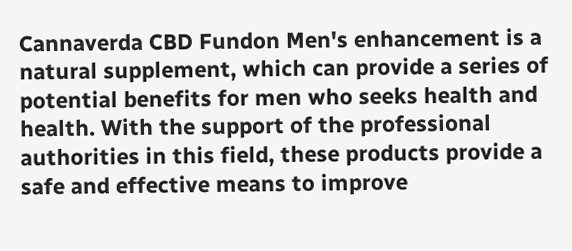Cannaverda CBD Fundon Men's enhancement is a natural supplement, which can provide a series of potential benefits for men who seeks health and health. With the support of the professional authorities in this field, these products provide a safe and effective means to improve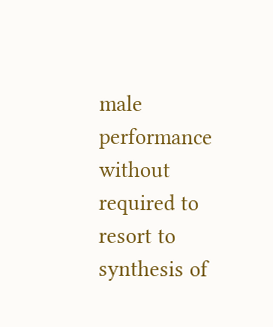male performance without required to resort to synthesis of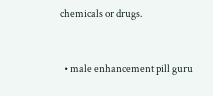chemicals or drugs.


  • male enhancement pill guru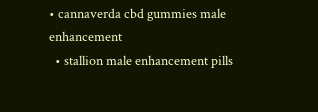• cannaverda cbd gummies male enhancement
  • stallion male enhancement pills